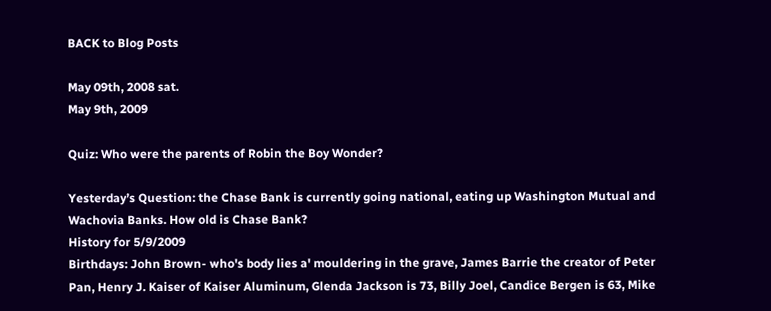BACK to Blog Posts

May 09th, 2008 sat.
May 9th, 2009

Quiz: Who were the parents of Robin the Boy Wonder?

Yesterday’s Question: the Chase Bank is currently going national, eating up Washington Mutual and Wachovia Banks. How old is Chase Bank?
History for 5/9/2009
Birthdays: John Brown- who's body lies a' mouldering in the grave, James Barrie the creator of Peter Pan, Henry J. Kaiser of Kaiser Aluminum, Glenda Jackson is 73, Billy Joel, Candice Bergen is 63, Mike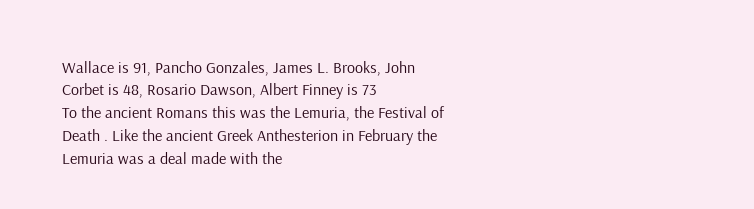Wallace is 91, Pancho Gonzales, James L. Brooks, John Corbet is 48, Rosario Dawson, Albert Finney is 73
To the ancient Romans this was the Lemuria, the Festival of Death . Like the ancient Greek Anthesterion in February the Lemuria was a deal made with the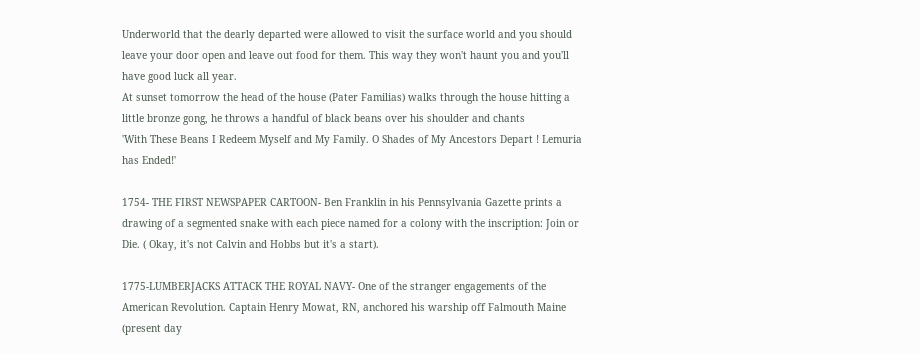Underworld that the dearly departed were allowed to visit the surface world and you should leave your door open and leave out food for them. This way they won't haunt you and you'll have good luck all year.
At sunset tomorrow the head of the house (Pater Familias) walks through the house hitting a little bronze gong, he throws a handful of black beans over his shoulder and chants
'With These Beans I Redeem Myself and My Family. O Shades of My Ancestors Depart ! Lemuria has Ended!'

1754- THE FIRST NEWSPAPER CARTOON- Ben Franklin in his Pennsylvania Gazette prints a drawing of a segmented snake with each piece named for a colony with the inscription: Join or Die. ( Okay, it's not Calvin and Hobbs but it's a start).

1775-LUMBERJACKS ATTACK THE ROYAL NAVY- One of the stranger engagements of the American Revolution. Captain Henry Mowat, RN, anchored his warship off Falmouth Maine (present day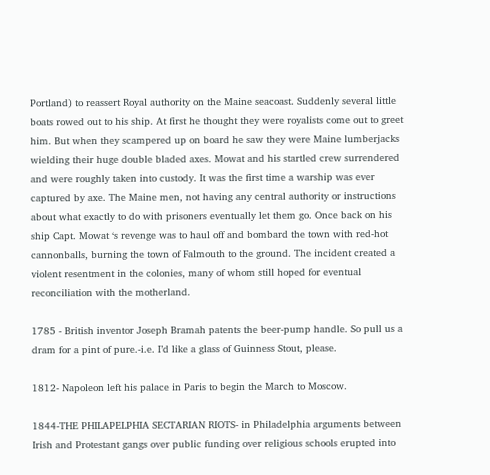Portland) to reassert Royal authority on the Maine seacoast. Suddenly several little boats rowed out to his ship. At first he thought they were royalists come out to greet him. But when they scampered up on board he saw they were Maine lumberjacks wielding their huge double bladed axes. Mowat and his startled crew surrendered and were roughly taken into custody. It was the first time a warship was ever captured by axe. The Maine men, not having any central authority or instructions about what exactly to do with prisoners eventually let them go. Once back on his ship Capt. Mowat ‘s revenge was to haul off and bombard the town with red-hot cannonballs, burning the town of Falmouth to the ground. The incident created a violent resentment in the colonies, many of whom still hoped for eventual reconciliation with the motherland.

1785 - British inventor Joseph Bramah patents the beer-pump handle. So pull us a dram for a pint of pure.-i.e. I’d like a glass of Guinness Stout, please.

1812- Napoleon left his palace in Paris to begin the March to Moscow.

1844-THE PHILAPELPHIA SECTARIAN RIOTS- in Philadelphia arguments between Irish and Protestant gangs over public funding over religious schools erupted into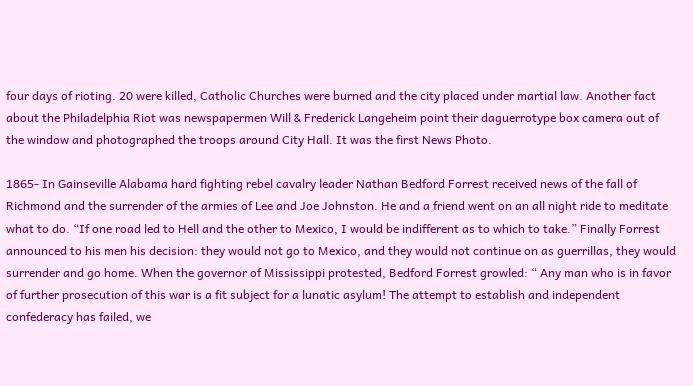four days of rioting. 20 were killed, Catholic Churches were burned and the city placed under martial law. Another fact about the Philadelphia Riot was newspapermen Will & Frederick Langeheim point their daguerrotype box camera out of the window and photographed the troops around City Hall. It was the first News Photo.

1865- In Gainseville Alabama hard fighting rebel cavalry leader Nathan Bedford Forrest received news of the fall of Richmond and the surrender of the armies of Lee and Joe Johnston. He and a friend went on an all night ride to meditate what to do. “If one road led to Hell and the other to Mexico, I would be indifferent as to which to take.” Finally Forrest announced to his men his decision: they would not go to Mexico, and they would not continue on as guerrillas, they would surrender and go home. When the governor of Mississippi protested, Bedford Forrest growled: “ Any man who is in favor of further prosecution of this war is a fit subject for a lunatic asylum! The attempt to establish and independent confederacy has failed, we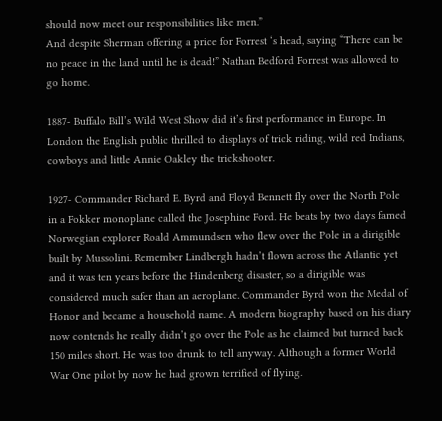should now meet our responsibilities like men.”
And despite Sherman offering a price for Forrest ‘s head, saying “There can be no peace in the land until he is dead!” Nathan Bedford Forrest was allowed to go home.

1887- Buffalo Bill’s Wild West Show did it’s first performance in Europe. In London the English public thrilled to displays of trick riding, wild red Indians, cowboys and little Annie Oakley the trickshooter.

1927- Commander Richard E. Byrd and Floyd Bennett fly over the North Pole in a Fokker monoplane called the Josephine Ford. He beats by two days famed Norwegian explorer Roald Ammundsen who flew over the Pole in a dirigible built by Mussolini. Remember Lindbergh hadn’t flown across the Atlantic yet and it was ten years before the Hindenberg disaster, so a dirigible was considered much safer than an aeroplane. Commander Byrd won the Medal of Honor and became a household name. A modern biography based on his diary now contends he really didn’t go over the Pole as he claimed but turned back 150 miles short. He was too drunk to tell anyway. Although a former World War One pilot by now he had grown terrified of flying.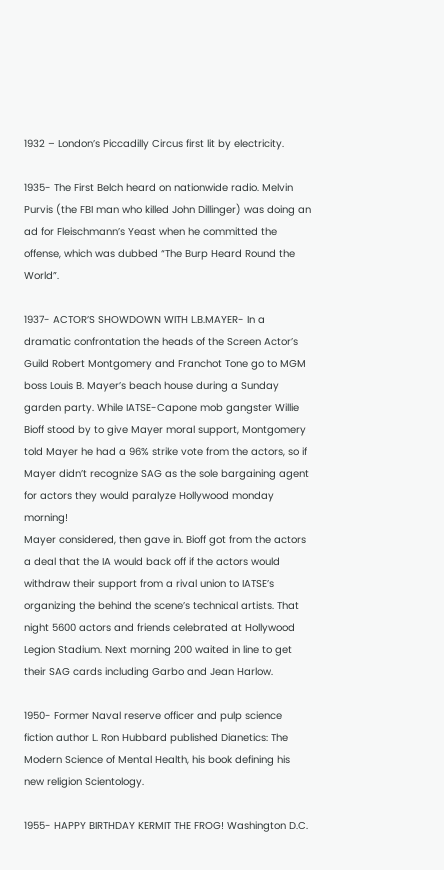1932 – London’s Piccadilly Circus first lit by electricity.

1935- The First Belch heard on nationwide radio. Melvin Purvis (the FBI man who killed John Dillinger) was doing an ad for Fleischmann’s Yeast when he committed the offense, which was dubbed “The Burp Heard Round the World”.

1937- ACTOR’S SHOWDOWN WITH L.B.MAYER- In a dramatic confrontation the heads of the Screen Actor’s Guild Robert Montgomery and Franchot Tone go to MGM boss Louis B. Mayer’s beach house during a Sunday garden party. While IATSE-Capone mob gangster Willie Bioff stood by to give Mayer moral support, Montgomery told Mayer he had a 96% strike vote from the actors, so if Mayer didn’t recognize SAG as the sole bargaining agent for actors they would paralyze Hollywood monday morning!
Mayer considered, then gave in. Bioff got from the actors a deal that the IA would back off if the actors would withdraw their support from a rival union to IATSE’s organizing the behind the scene’s technical artists. That night 5600 actors and friends celebrated at Hollywood Legion Stadium. Next morning 200 waited in line to get their SAG cards including Garbo and Jean Harlow.

1950- Former Naval reserve officer and pulp science fiction author L. Ron Hubbard published Dianetics: The Modern Science of Mental Health, his book defining his new religion Scientology.

1955- HAPPY BIRTHDAY KERMIT THE FROG! Washington D.C.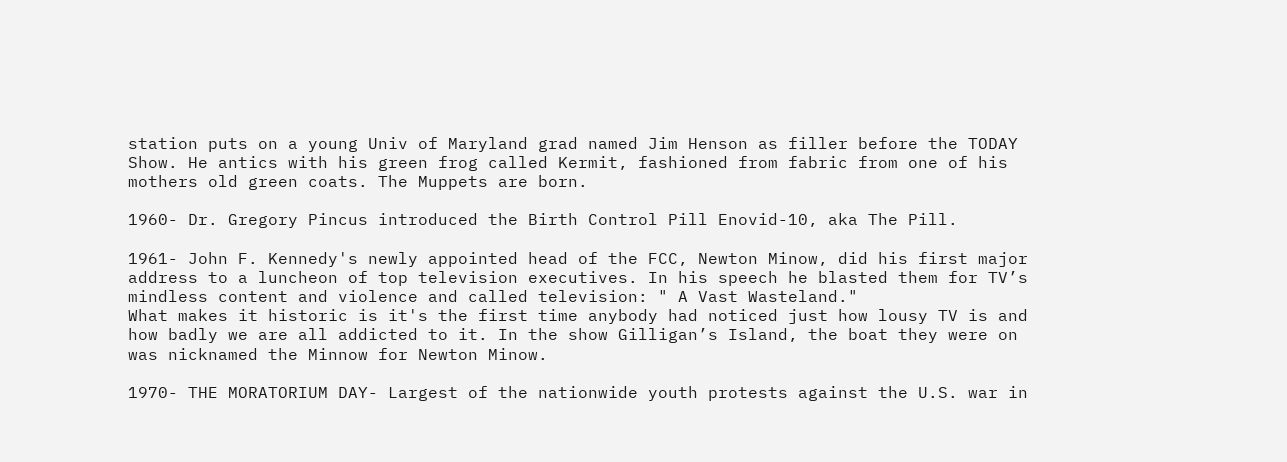station puts on a young Univ of Maryland grad named Jim Henson as filler before the TODAY Show. He antics with his green frog called Kermit, fashioned from fabric from one of his mothers old green coats. The Muppets are born.

1960- Dr. Gregory Pincus introduced the Birth Control Pill Enovid-10, aka The Pill.

1961- John F. Kennedy's newly appointed head of the FCC, Newton Minow, did his first major address to a luncheon of top television executives. In his speech he blasted them for TV’s mindless content and violence and called television: " A Vast Wasteland."
What makes it historic is it's the first time anybody had noticed just how lousy TV is and how badly we are all addicted to it. In the show Gilligan’s Island, the boat they were on was nicknamed the Minnow for Newton Minow.

1970- THE MORATORIUM DAY- Largest of the nationwide youth protests against the U.S. war in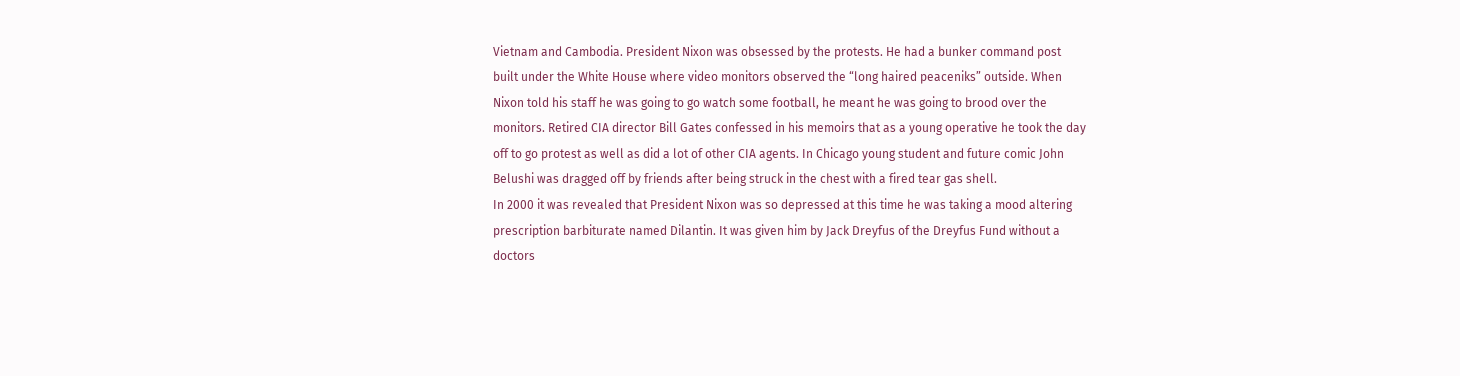Vietnam and Cambodia. President Nixon was obsessed by the protests. He had a bunker command post built under the White House where video monitors observed the “long haired peaceniks” outside. When Nixon told his staff he was going to go watch some football, he meant he was going to brood over the monitors. Retired CIA director Bill Gates confessed in his memoirs that as a young operative he took the day off to go protest as well as did a lot of other CIA agents. In Chicago young student and future comic John Belushi was dragged off by friends after being struck in the chest with a fired tear gas shell.
In 2000 it was revealed that President Nixon was so depressed at this time he was taking a mood altering prescription barbiturate named Dilantin. It was given him by Jack Dreyfus of the Dreyfus Fund without a doctors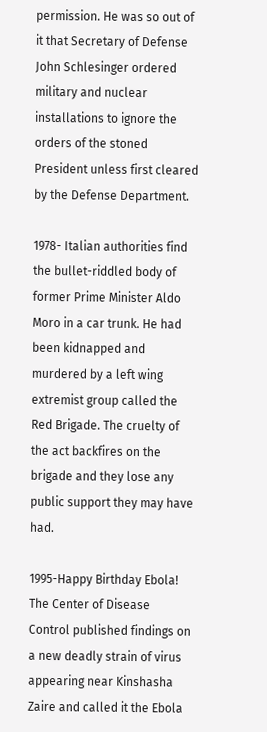permission. He was so out of it that Secretary of Defense John Schlesinger ordered military and nuclear installations to ignore the orders of the stoned President unless first cleared by the Defense Department.

1978- Italian authorities find the bullet-riddled body of former Prime Minister Aldo Moro in a car trunk. He had been kidnapped and murdered by a left wing extremist group called the Red Brigade. The cruelty of the act backfires on the brigade and they lose any public support they may have had.

1995-Happy Birthday Ebola! The Center of Disease Control published findings on a new deadly strain of virus appearing near Kinshasha Zaire and called it the Ebola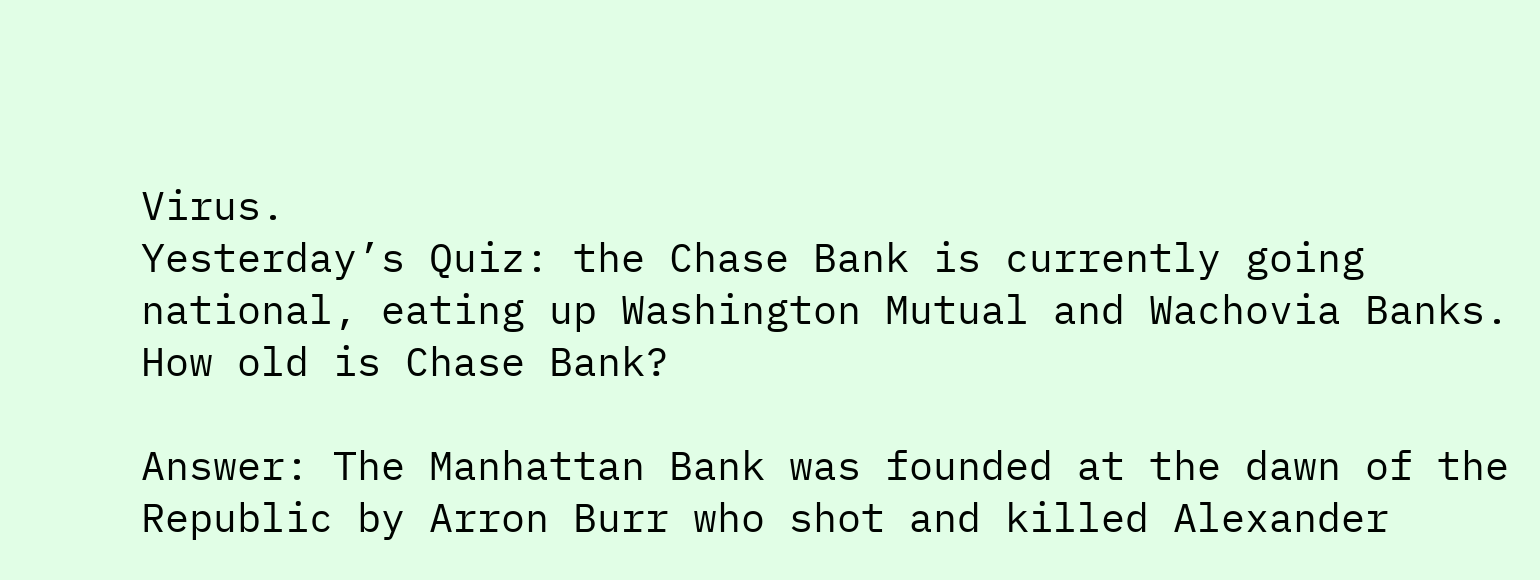Virus.
Yesterday’s Quiz: the Chase Bank is currently going national, eating up Washington Mutual and Wachovia Banks. How old is Chase Bank?

Answer: The Manhattan Bank was founded at the dawn of the Republic by Arron Burr who shot and killed Alexander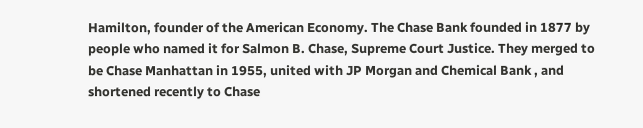Hamilton, founder of the American Economy. The Chase Bank founded in 1877 by people who named it for Salmon B. Chase, Supreme Court Justice. They merged to be Chase Manhattan in 1955, united with JP Morgan and Chemical Bank , and shortened recently to Chase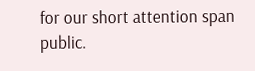for our short attention span public.